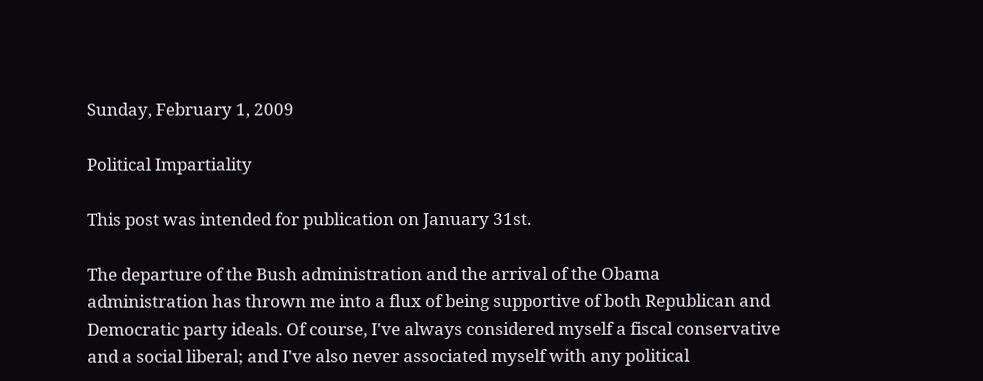Sunday, February 1, 2009

Political Impartiality

This post was intended for publication on January 31st.

The departure of the Bush administration and the arrival of the Obama administration has thrown me into a flux of being supportive of both Republican and Democratic party ideals. Of course, I've always considered myself a fiscal conservative and a social liberal; and I've also never associated myself with any political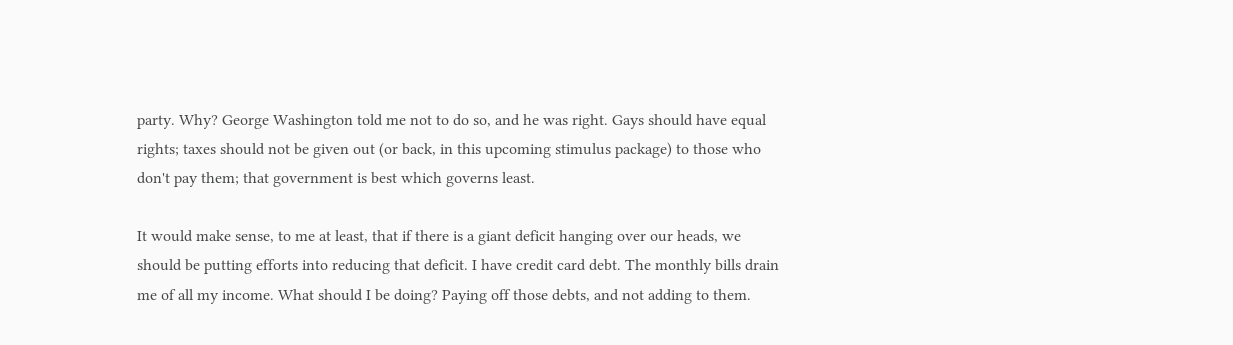party. Why? George Washington told me not to do so, and he was right. Gays should have equal rights; taxes should not be given out (or back, in this upcoming stimulus package) to those who don't pay them; that government is best which governs least.

It would make sense, to me at least, that if there is a giant deficit hanging over our heads, we should be putting efforts into reducing that deficit. I have credit card debt. The monthly bills drain me of all my income. What should I be doing? Paying off those debts, and not adding to them.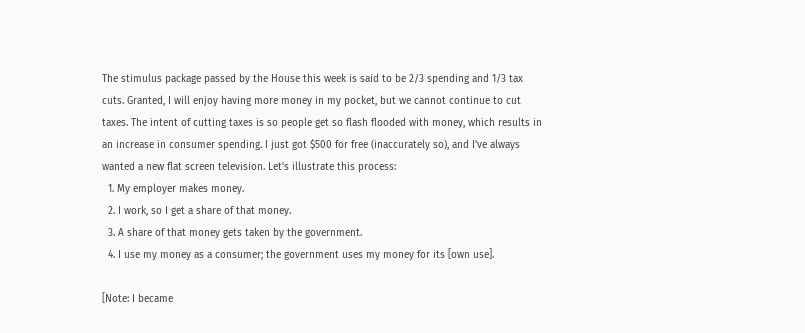The stimulus package passed by the House this week is said to be 2/3 spending and 1/3 tax cuts. Granted, I will enjoy having more money in my pocket, but we cannot continue to cut taxes. The intent of cutting taxes is so people get so flash flooded with money, which results in an increase in consumer spending. I just got $500 for free (inaccurately so), and I've always wanted a new flat screen television. Let's illustrate this process:
  1. My employer makes money.
  2. I work, so I get a share of that money.
  3. A share of that money gets taken by the government.
  4. I use my money as a consumer; the government uses my money for its [own use].

[Note: I became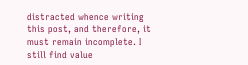distracted whence writing this post, and therefore, it must remain incomplete. I still find value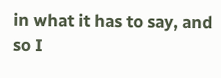in what it has to say, and so I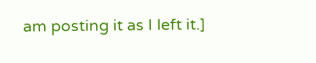am posting it as I left it.]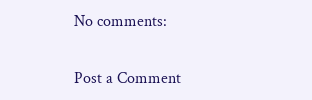No comments:

Post a Comment